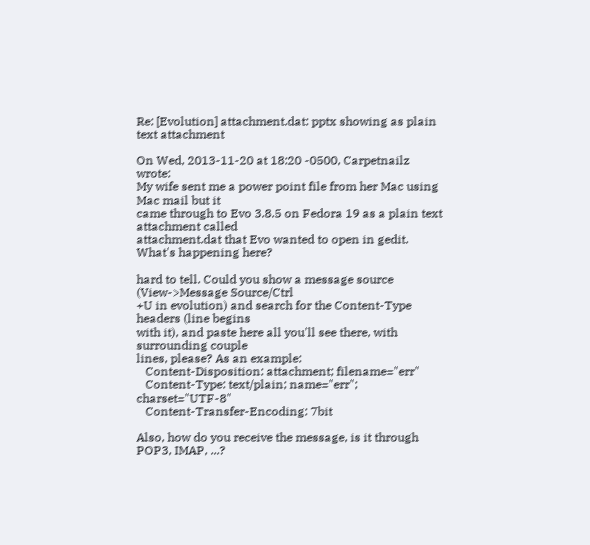Re: [Evolution] attachment.dat: pptx showing as plain text attachment

On Wed, 2013-11-20 at 18:20 -0500, Carpetnailz wrote:
My wife sent me a power point file from her Mac using Mac mail but it
came through to Evo 3.8.5 on Fedora 19 as a plain text attachment called
attachment.dat that Evo wanted to open in gedit. What's happening here?

hard to tell. Could you show a message source (View->Message Source/Ctrl
+U in evolution) and search for the Content-Type headers (line begins
with it), and paste here all you'll see there, with surrounding couple
lines, please? As an example:
   Content-Disposition: attachment; filename="err"
   Content-Type: text/plain; name="err"; charset="UTF-8"
   Content-Transfer-Encoding: 7bit

Also, how do you receive the message, is it through POP3, IMAP, ...?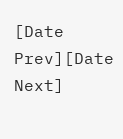[Date Prev][Date Next]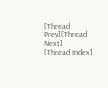[Thread Prev][Thread Next]   [Thread Index]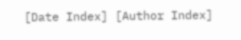[Date Index] [Author Index]